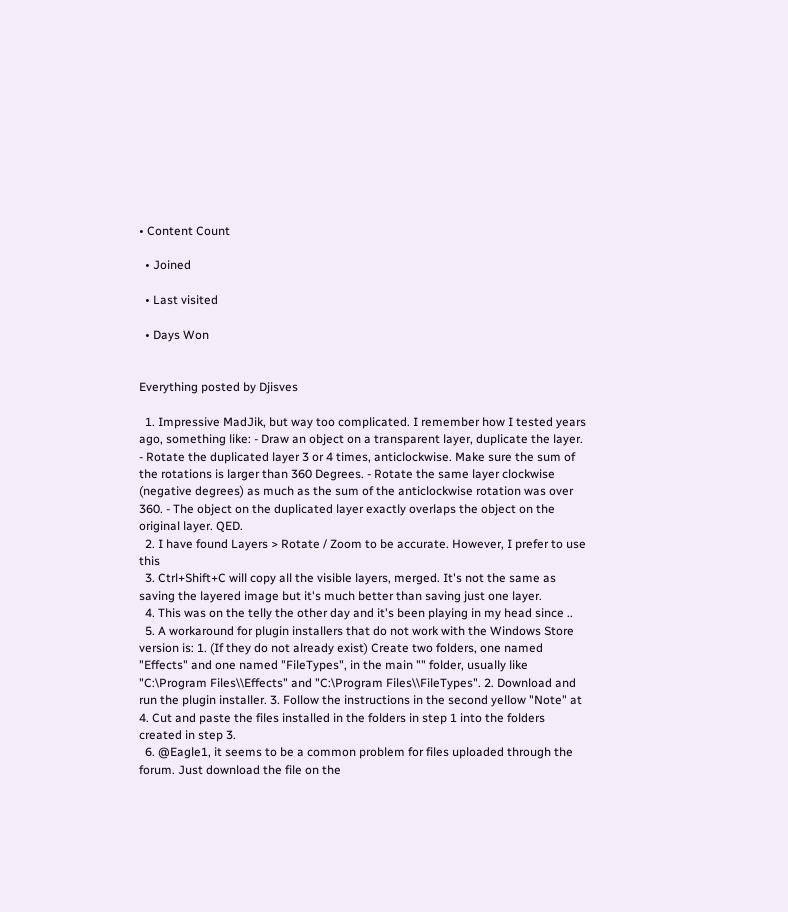• Content Count

  • Joined

  • Last visited

  • Days Won


Everything posted by Djisves

  1. Impressive MadJik, but way too complicated. I remember how I tested years ago, something like: - Draw an object on a transparent layer, duplicate the layer. - Rotate the duplicated layer 3 or 4 times, anticlockwise. Make sure the sum of the rotations is larger than 360 Degrees. - Rotate the same layer clockwise (negative degrees) as much as the sum of the anticlockwise rotation was over 360. - The object on the duplicated layer exactly overlaps the object on the original layer. QED.
  2. I have found Layers > Rotate / Zoom to be accurate. However, I prefer to use this
  3. Ctrl+Shift+C will copy all the visible layers, merged. It's not the same as saving the layered image but it's much better than saving just one layer.
  4. This was on the telly the other day and it's been playing in my head since ..
  5. A workaround for plugin installers that do not work with the Windows Store version is: 1. (If they do not already exist) Create two folders, one named "Effects" and one named "FileTypes", in the main "" folder, usually like "C:\Program Files\\Effects" and "C:\Program Files\\FileTypes". 2. Download and run the plugin installer. 3. Follow the instructions in the second yellow "Note" at 4. Cut and paste the files installed in the folders in step 1 into the folders created in step 3.
  6. @Eagle1, it seems to be a common problem for files uploaded through the forum. Just download the file on the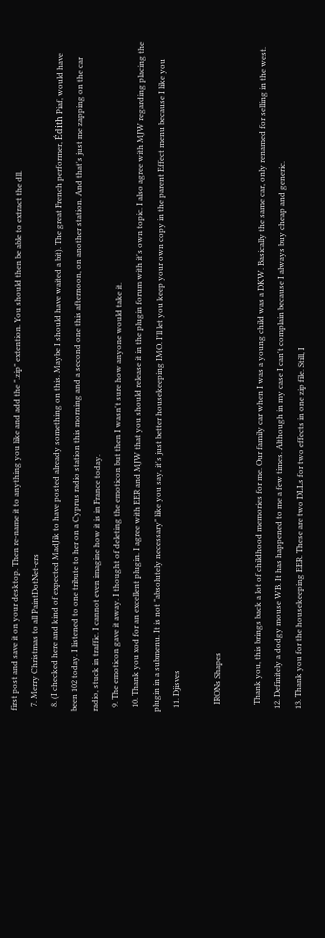first post and save it on your desktop. Then re-name it to anything you like and add the ".zip" extention. You should then be able to extract the dll.
  7. Merry Christmas to all PaintDotNet-ers
  8. (I checked here and kind of expected MadJik to have posted already something on this. Maybe I should have waited a bit). The great French performer, Édith Piaf, would have been 102 today. I listened to one tribute to her on a Cyprus radio station this morning and a second one this afternoon, on another station. And that's just me zapping on the car radio, stuck in traffic. I cannot even imagine how it is in France today.
  9. The emoticon gave it away. I thought of deleting the emoticon but then I wasn't sure how anyone would take it.
  10. Thank you xod for an excellent plugin. I agree with EER and MJW that you should release it in the plugin forum with it's own topic. I also agree with MJW regarding placing the plugin in a submenu. It is not "absolutely necessary" like you say, it's just better housekeeping IMO. I'll let you keep your own copy in the parent Effect menu because I like you
  11. Djisves

    IRONs Shapes

    Thank you, this brings back a lot of childhood memories for me. Our family car when I was a young child was a DKW. Basically the same car, only renamed for selling in the west.
  12. Definitely a dodgy mouse WB. It has happened to me a few times. Although in my case I can't complain because I always buy cheap and generic.
  13. Thank you for the housekeeping EER. These are two DLLs for two effects in one zip file. Still, I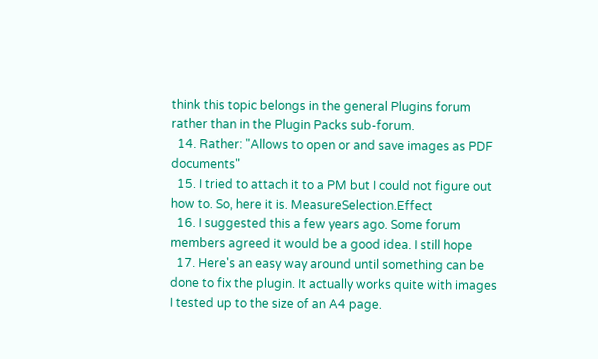think this topic belongs in the general Plugins forum rather than in the Plugin Packs sub-forum.
  14. Rather: "Allows to open or and save images as PDF documents"
  15. I tried to attach it to a PM but I could not figure out how to. So, here it is. MeasureSelection.Effect
  16. I suggested this a few years ago. Some forum members agreed it would be a good idea. I still hope
  17. Here's an easy way around until something can be done to fix the plugin. It actually works quite with images I tested up to the size of an A4 page.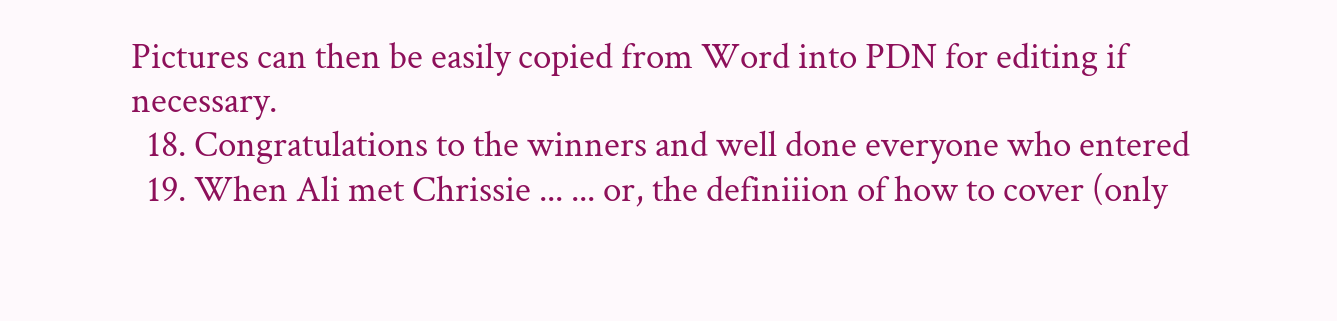Pictures can then be easily copied from Word into PDN for editing if necessary.
  18. Congratulations to the winners and well done everyone who entered
  19. When Ali met Chrissie ... ... or, the definiiion of how to cover (only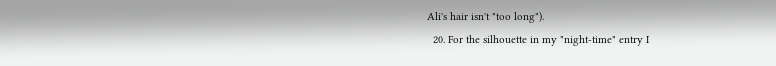Ali's hair isn't "too long").
  20. For the silhouette in my "night-time" entry I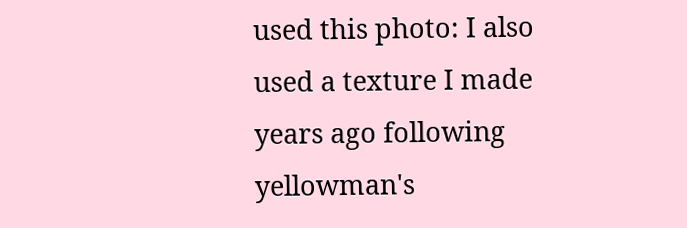used this photo: I also used a texture I made years ago following yellowman's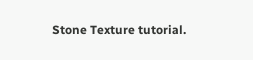Stone Texture tutorial.